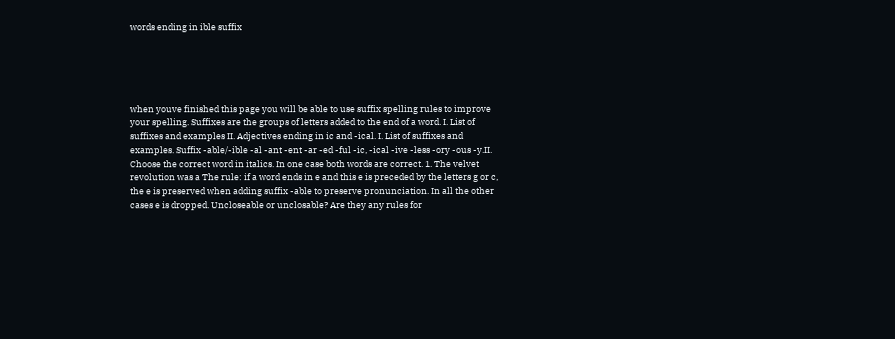words ending in ible suffix





when youve finished this page you will be able to use suffix spelling rules to improve your spelling. Suffixes are the groups of letters added to the end of a word. I. List of suffixes and examples II. Adjectives ending in ic and -ical. I. List of suffixes and examples. Suffix -able/-ible -al -ant -ent -ar -ed -ful -ic, -ical -ive -less -ory -ous -y.II. Choose the correct word in italics. In one case both words are correct. 1. The velvet revolution was a The rule: if a word ends in e and this e is preceded by the letters g or c, the e is preserved when adding suffix -able to preserve pronunciation. In all the other cases e is dropped. Uncloseable or unclosable? Are they any rules for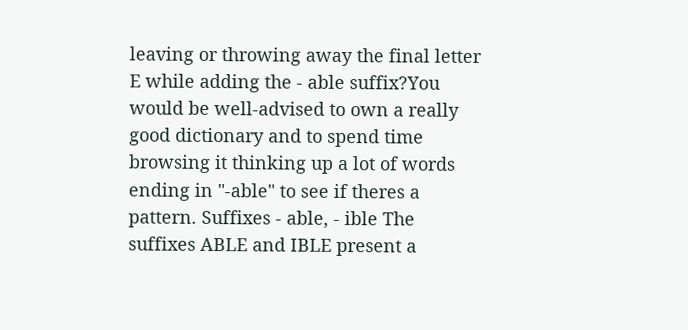leaving or throwing away the final letter E while adding the - able suffix?You would be well-advised to own a really good dictionary and to spend time browsing it thinking up a lot of words ending in "-able" to see if theres a pattern. Suffixes - able, - ible The suffixes ABLE and IBLE present a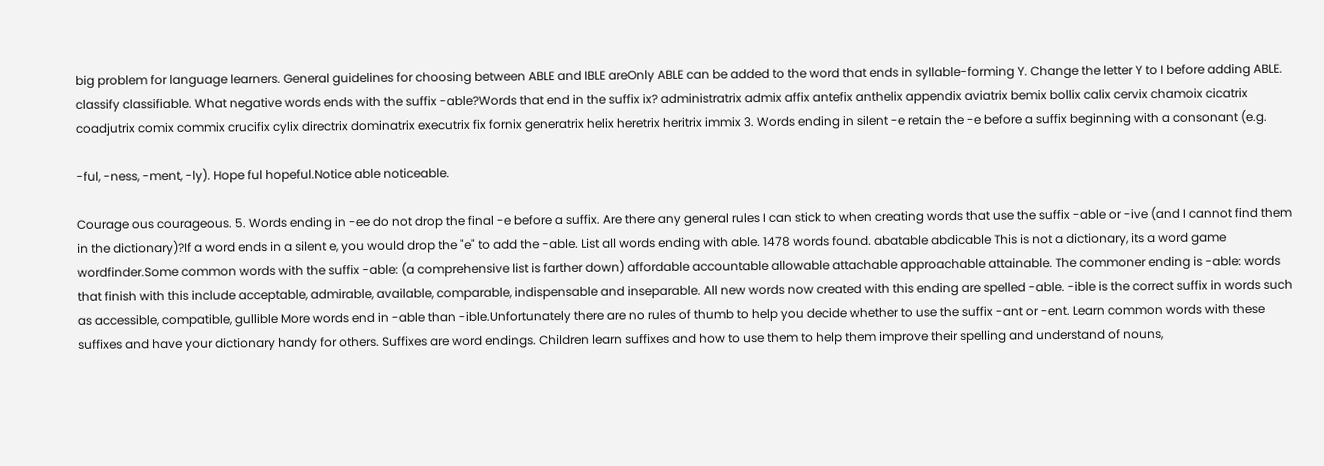big problem for language learners. General guidelines for choosing between ABLE and IBLE areOnly ABLE can be added to the word that ends in syllable-forming Y. Change the letter Y to I before adding ABLE. classify classifiable. What negative words ends with the suffix -able?Words that end in the suffix ix? administratrix admix affix antefix anthelix appendix aviatrix bemix bollix calix cervix chamoix cicatrix coadjutrix comix commix crucifix cylix directrix dominatrix executrix fix fornix generatrix helix heretrix heritrix immix 3. Words ending in silent -e retain the -e before a suffix beginning with a consonant (e.g.

-ful, -ness, -ment, -ly). Hope ful hopeful.Notice able noticeable.

Courage ous courageous. 5. Words ending in -ee do not drop the final -e before a suffix. Are there any general rules I can stick to when creating words that use the suffix -able or -ive (and I cannot find them in the dictionary)?If a word ends in a silent e, you would drop the "e" to add the -able. List all words ending with able. 1478 words found. abatable abdicable This is not a dictionary, its a word game wordfinder.Some common words with the suffix -able: (a comprehensive list is farther down) affordable accountable allowable attachable approachable attainable. The commoner ending is -able: words that finish with this include acceptable, admirable, available, comparable, indispensable and inseparable. All new words now created with this ending are spelled -able. -ible is the correct suffix in words such as accessible, compatible, gullible More words end in -able than -ible.Unfortunately there are no rules of thumb to help you decide whether to use the suffix -ant or -ent. Learn common words with these suffixes and have your dictionary handy for others. Suffixes are word endings. Children learn suffixes and how to use them to help them improve their spelling and understand of nouns,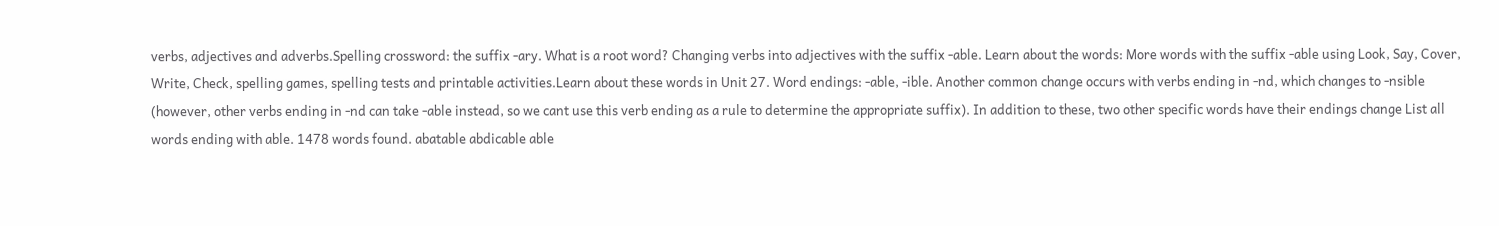verbs, adjectives and adverbs.Spelling crossword: the suffix -ary. What is a root word? Changing verbs into adjectives with the suffix -able. Learn about the words: More words with the suffix -able using Look, Say, Cover, Write, Check, spelling games, spelling tests and printable activities.Learn about these words in Unit 27. Word endings: -able, -ible. Another common change occurs with verbs ending in -nd, which changes to -nsible (however, other verbs ending in -nd can take -able instead, so we cant use this verb ending as a rule to determine the appropriate suffix). In addition to these, two other specific words have their endings change List all words ending with able. 1478 words found. abatable abdicable able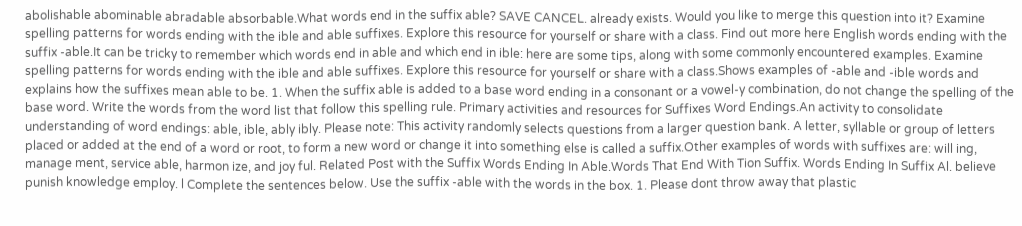abolishable abominable abradable absorbable.What words end in the suffix able? SAVE CANCEL. already exists. Would you like to merge this question into it? Examine spelling patterns for words ending with the ible and able suffixes. Explore this resource for yourself or share with a class. Find out more here English words ending with the suffix -able.It can be tricky to remember which words end in able and which end in ible: here are some tips, along with some commonly encountered examples. Examine spelling patterns for words ending with the ible and able suffixes. Explore this resource for yourself or share with a class.Shows examples of -able and -ible words and explains how the suffixes mean able to be. 1. When the suffix able is added to a base word ending in a consonant or a vowel-y combination, do not change the spelling of the base word. Write the words from the word list that follow this spelling rule. Primary activities and resources for Suffixes Word Endings.An activity to consolidate understanding of word endings: able, ible, ably ibly. Please note: This activity randomly selects questions from a larger question bank. A letter, syllable or group of letters placed or added at the end of a word or root, to form a new word or change it into something else is called a suffix.Other examples of words with suffixes are: will ing, manage ment, service able, harmon ize, and joy ful. Related Post with the Suffix Words Ending In Able.Words That End With Tion Suffix. Words Ending In Suffix Al. believe punish knowledge employ. l Complete the sentences below. Use the suffix -able with the words in the box. 1. Please dont throw away that plastic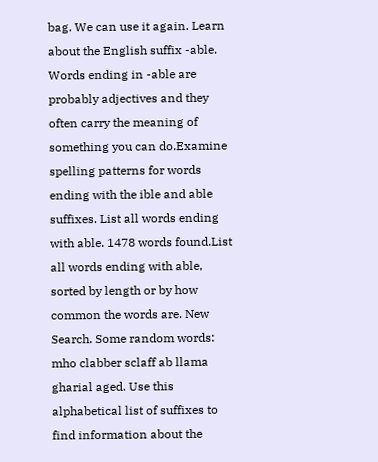bag. We can use it again. Learn about the English suffix -able. Words ending in -able are probably adjectives and they often carry the meaning of something you can do.Examine spelling patterns for words ending with the ible and able suffixes. List all words ending with able. 1478 words found.List all words ending with able, sorted by length or by how common the words are. New Search. Some random words: mho clabber sclaff ab llama gharial aged. Use this alphabetical list of suffixes to find information about the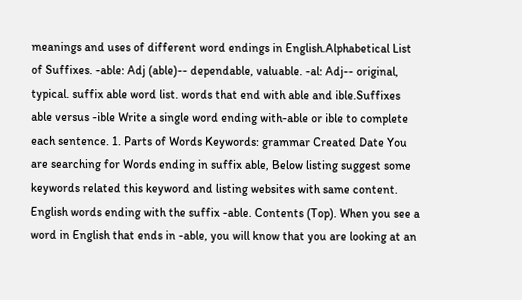meanings and uses of different word endings in English.Alphabetical List of Suffixes. -able: Adj (able)-- dependable, valuable. -al: Adj-- original, typical. suffix able word list. words that end with able and ible.Suffixes able versus -ible Write a single word ending with-able or ible to complete each sentence. 1. Parts of Words Keywords: grammar Created Date You are searching for Words ending in suffix able, Below listing suggest some keywords related this keyword and listing websites with same content. English words ending with the suffix -able. Contents (Top). When you see a word in English that ends in -able, you will know that you are looking at an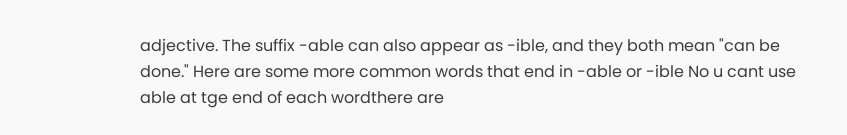adjective. The suffix -able can also appear as -ible, and they both mean "can be done." Here are some more common words that end in -able or -ible No u cant use able at tge end of each wordthere are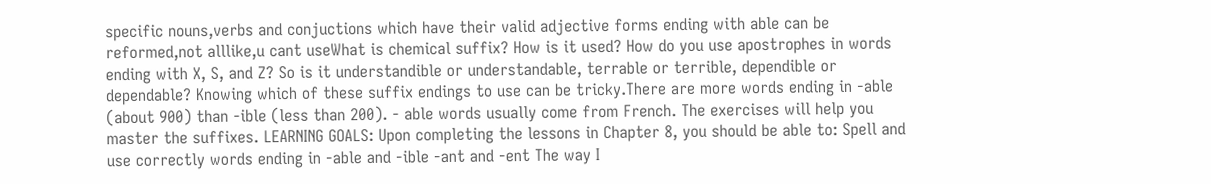specific nouns,verbs and conjuctions which have their valid adjective forms ending with able can be reformed,not alllike,u cant useWhat is chemical suffix? How is it used? How do you use apostrophes in words ending with X, S, and Z? So is it understandible or understandable, terrable or terrible, dependible or dependable? Knowing which of these suffix endings to use can be tricky.There are more words ending in -able (about 900) than -ible (less than 200). - able words usually come from French. The exercises will help you master the suffixes. LEARNING GOALS: Upon completing the lessons in Chapter 8, you should be able to: Spell and use correctly words ending in -able and -ible -ant and -ent The way I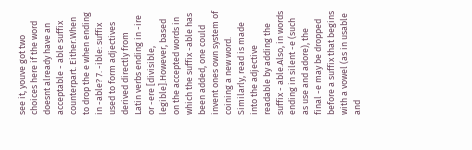see it, youve got two choices here if the word doesnt already have an acceptable - able suffix counterpart. Either.When to drop the e when ending in -able? 7. -ible: suffix used to form adjectives derived directly from Latin verbs ending in -ire or -ere [divisible, legible].However, based on the accepted words in which the suffix -able has been added, one could invent ones own system of coining a new word. Similarly, read is made into the adjective readable by adding the suffix - able.Also, in words ending in silent -e (such as use and adore), the final -e may be dropped before a suffix that begins with a vowel (as in usable and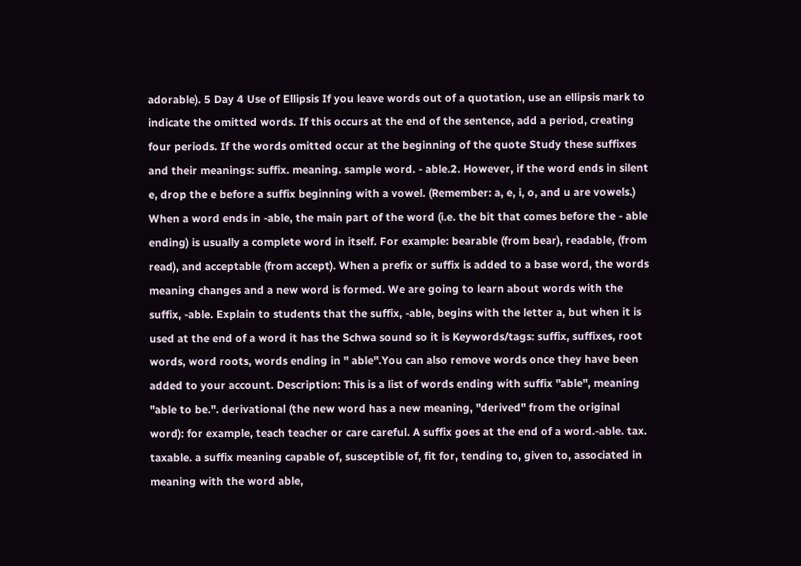adorable). 5 Day 4 Use of Ellipsis If you leave words out of a quotation, use an ellipsis mark to indicate the omitted words. If this occurs at the end of the sentence, add a period, creating four periods. If the words omitted occur at the beginning of the quote Study these suffixes and their meanings: suffix. meaning. sample word. - able.2. However, if the word ends in silent e, drop the e before a suffix beginning with a vowel. (Remember: a, e, i, o, and u are vowels.) When a word ends in -able, the main part of the word (i.e. the bit that comes before the - able ending) is usually a complete word in itself. For example: bearable (from bear), readable, (from read), and acceptable (from accept). When a prefix or suffix is added to a base word, the words meaning changes and a new word is formed. We are going to learn about words with the suffix, -able. Explain to students that the suffix, -able, begins with the letter a, but when it is used at the end of a word it has the Schwa sound so it is Keywords/tags: suffix, suffixes, root words, word roots, words ending in " able".You can also remove words once they have been added to your account. Description: This is a list of words ending with suffix "able", meaning "able to be.". derivational (the new word has a new meaning, "derived" from the original word): for example, teach teacher or care careful. A suffix goes at the end of a word.-able. tax. taxable. a suffix meaning capable of, susceptible of, fit for, tending to, given to, associated in meaning with the word able,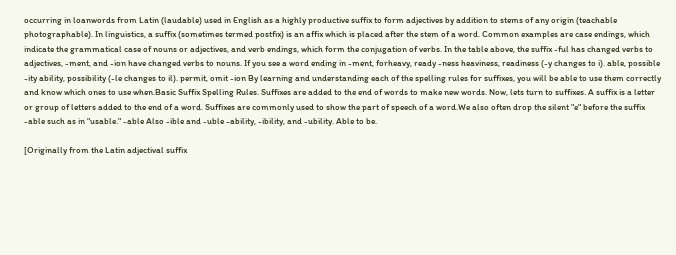occurring in loanwords from Latin (laudable) used in English as a highly productive suffix to form adjectives by addition to stems of any origin (teachable photographable). In linguistics, a suffix (sometimes termed postfix) is an affix which is placed after the stem of a word. Common examples are case endings, which indicate the grammatical case of nouns or adjectives, and verb endings, which form the conjugation of verbs. In the table above, the suffix -ful has changed verbs to adjectives, -ment, and -ion have changed verbs to nouns. If you see a word ending in -ment, forheavy, ready -ness heaviness, readiness (-y changes to i). able, possible -ity ability, possibility (-le changes to il). permit, omit -ion By learning and understanding each of the spelling rules for suffixes, you will be able to use them correctly and know which ones to use when.Basic Suffix Spelling Rules. Suffixes are added to the end of words to make new words. Now, lets turn to suffixes. A suffix is a letter or group of letters added to the end of a word. Suffixes are commonly used to show the part of speech of a word.We also often drop the silent "e" before the suffix -able such as in "usable." -able Also -ible and -uble -ability, -ibility, and -ubility. Able to be.

[Originally from the Latin adjectival suffix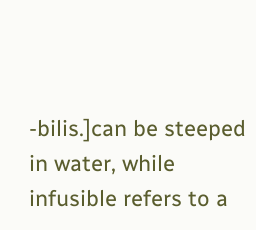-bilis.]can be steeped in water, while infusible refers to a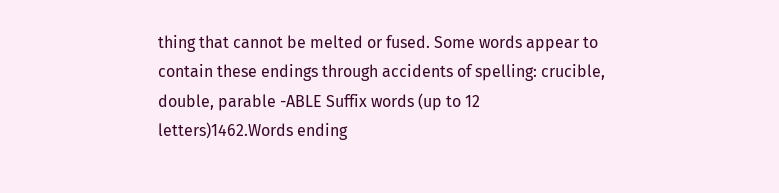thing that cannot be melted or fused. Some words appear to contain these endings through accidents of spelling: crucible, double, parable -ABLE Suffix words (up to 12 letters)1462.Words ending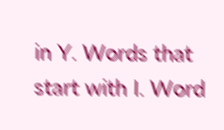in Y. Words that start with I. Word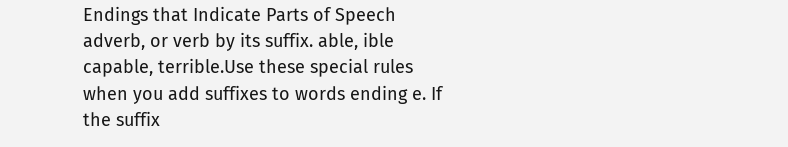Endings that Indicate Parts of Speech adverb, or verb by its suffix. able, ible capable, terrible.Use these special rules when you add suffixes to words ending e. If the suffix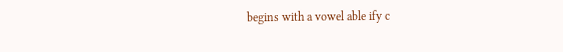begins with a vowel able ify c